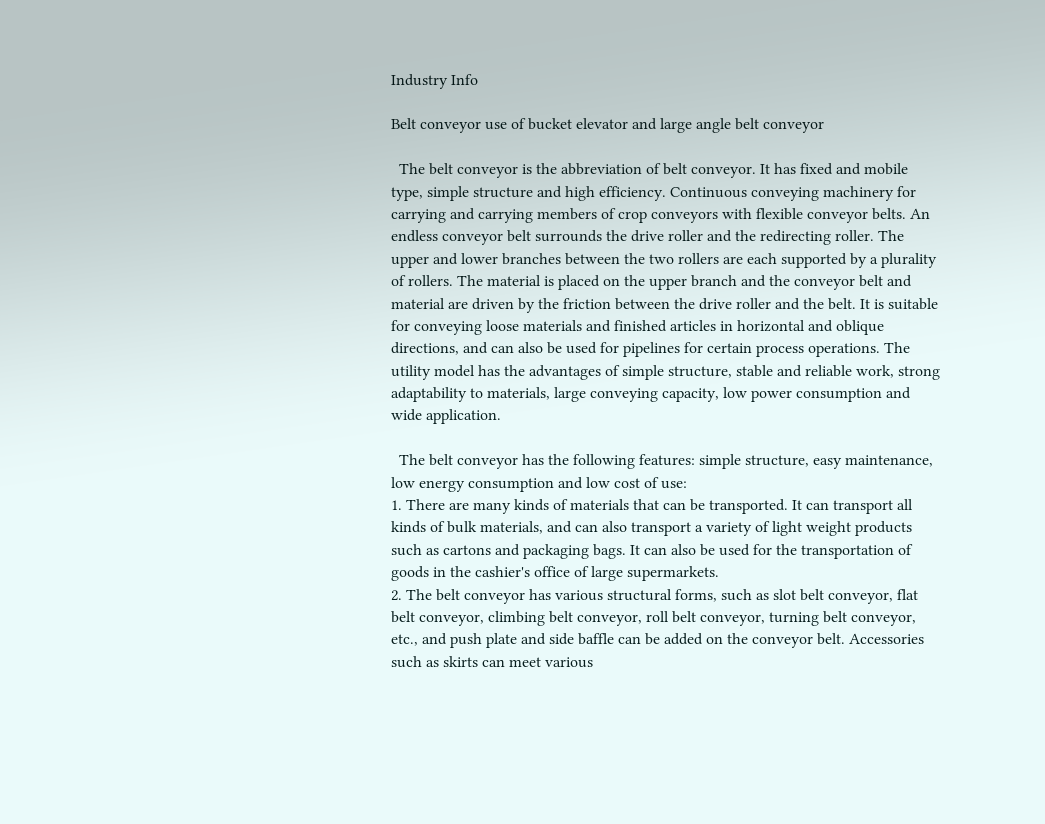Industry Info

Belt conveyor use of bucket elevator and large angle belt conveyor

  The belt conveyor is the abbreviation of belt conveyor. It has fixed and mobile type, simple structure and high efficiency. Continuous conveying machinery for carrying and carrying members of crop conveyors with flexible conveyor belts. An endless conveyor belt surrounds the drive roller and the redirecting roller. The upper and lower branches between the two rollers are each supported by a plurality of rollers. The material is placed on the upper branch and the conveyor belt and material are driven by the friction between the drive roller and the belt. It is suitable for conveying loose materials and finished articles in horizontal and oblique directions, and can also be used for pipelines for certain process operations. The utility model has the advantages of simple structure, stable and reliable work, strong adaptability to materials, large conveying capacity, low power consumption and wide application.

  The belt conveyor has the following features: simple structure, easy maintenance, low energy consumption and low cost of use:
1. There are many kinds of materials that can be transported. It can transport all kinds of bulk materials, and can also transport a variety of light weight products such as cartons and packaging bags. It can also be used for the transportation of goods in the cashier's office of large supermarkets.
2. The belt conveyor has various structural forms, such as slot belt conveyor, flat belt conveyor, climbing belt conveyor, roll belt conveyor, turning belt conveyor, etc., and push plate and side baffle can be added on the conveyor belt. Accessories such as skirts can meet various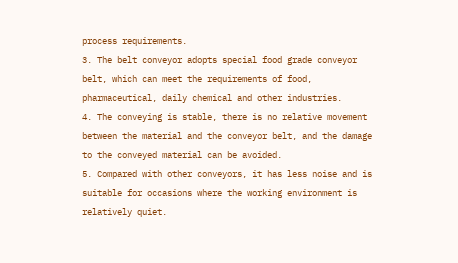process requirements.
3. The belt conveyor adopts special food grade conveyor belt, which can meet the requirements of food, pharmaceutical, daily chemical and other industries.
4. The conveying is stable, there is no relative movement between the material and the conveyor belt, and the damage to the conveyed material can be avoided.
5. Compared with other conveyors, it has less noise and is suitable for occasions where the working environment is relatively quiet.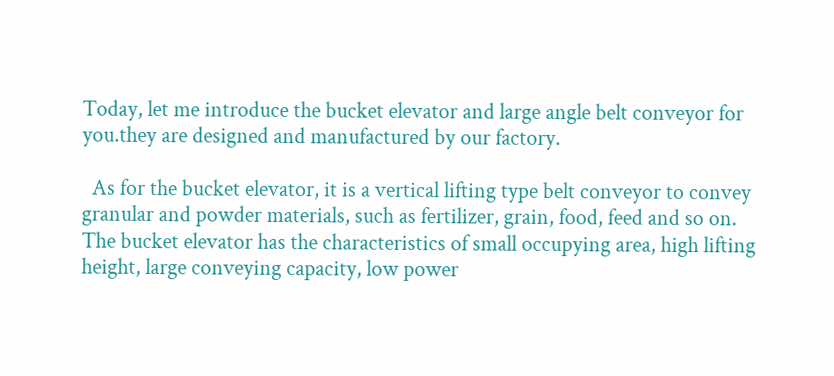Today, let me introduce the bucket elevator and large angle belt conveyor for you.they are designed and manufactured by our factory.

  As for the bucket elevator, it is a vertical lifting type belt conveyor to convey granular and powder materials, such as fertilizer, grain, food, feed and so on. The bucket elevator has the characteristics of small occupying area, high lifting height, large conveying capacity, low power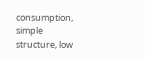consumption, simple structure, low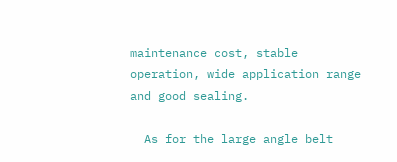maintenance cost, stable operation, wide application range and good sealing.

  As for the large angle belt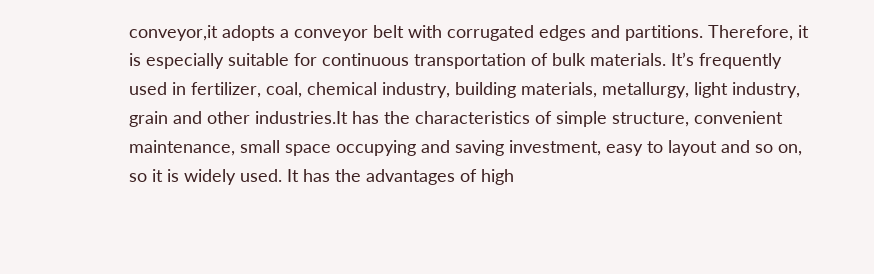conveyor,it adopts a conveyor belt with corrugated edges and partitions. Therefore, it is especially suitable for continuous transportation of bulk materials. It’s frequently used in fertilizer, coal, chemical industry, building materials, metallurgy, light industry, grain and other industries.It has the characteristics of simple structure, convenient maintenance, small space occupying and saving investment, easy to layout and so on, so it is widely used. It has the advantages of high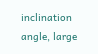inclination angle, large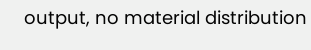output, no material distribution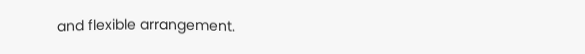and flexible arrangement.